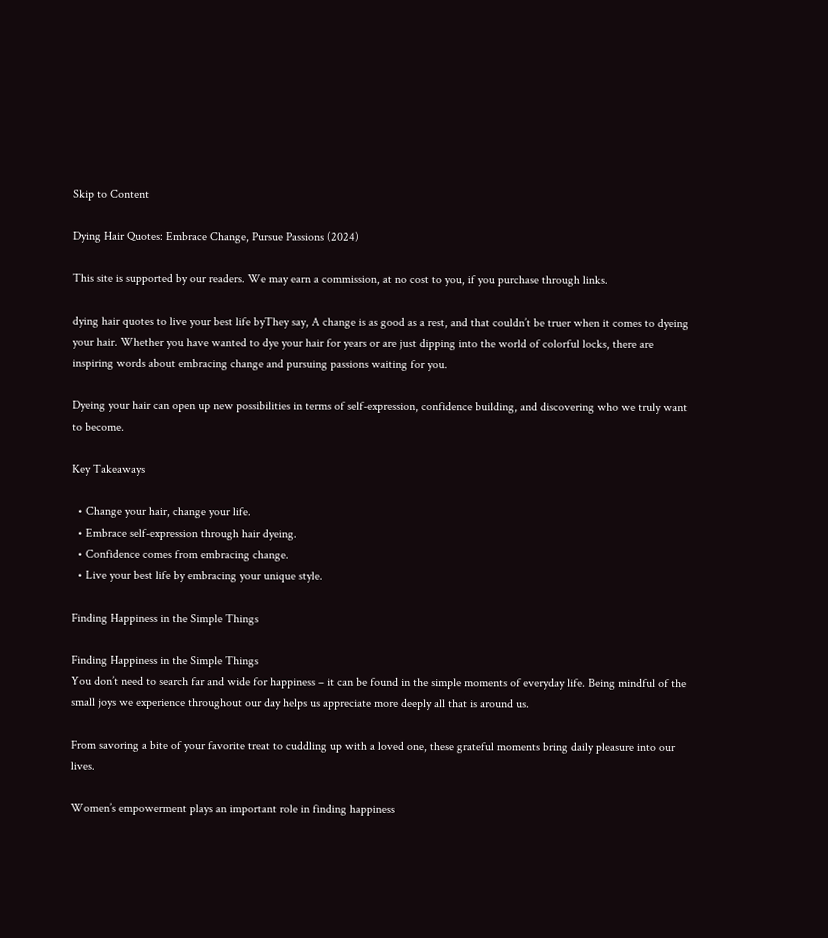Skip to Content

Dying Hair Quotes: Embrace Change, Pursue Passions (2024)

This site is supported by our readers. We may earn a commission, at no cost to you, if you purchase through links.

dying hair quotes to live your best life byThey say, A change is as good as a rest, and that couldn’t be truer when it comes to dyeing your hair. Whether you have wanted to dye your hair for years or are just dipping into the world of colorful locks, there are inspiring words about embracing change and pursuing passions waiting for you.

Dyeing your hair can open up new possibilities in terms of self-expression, confidence building, and discovering who we truly want to become.

Key Takeaways

  • Change your hair, change your life.
  • Embrace self-expression through hair dyeing.
  • Confidence comes from embracing change.
  • Live your best life by embracing your unique style.

Finding Happiness in the Simple Things

Finding Happiness in the Simple Things
You don’t need to search far and wide for happiness – it can be found in the simple moments of everyday life. Being mindful of the small joys we experience throughout our day helps us appreciate more deeply all that is around us.

From savoring a bite of your favorite treat to cuddling up with a loved one, these grateful moments bring daily pleasure into our lives.

Women’s empowerment plays an important role in finding happiness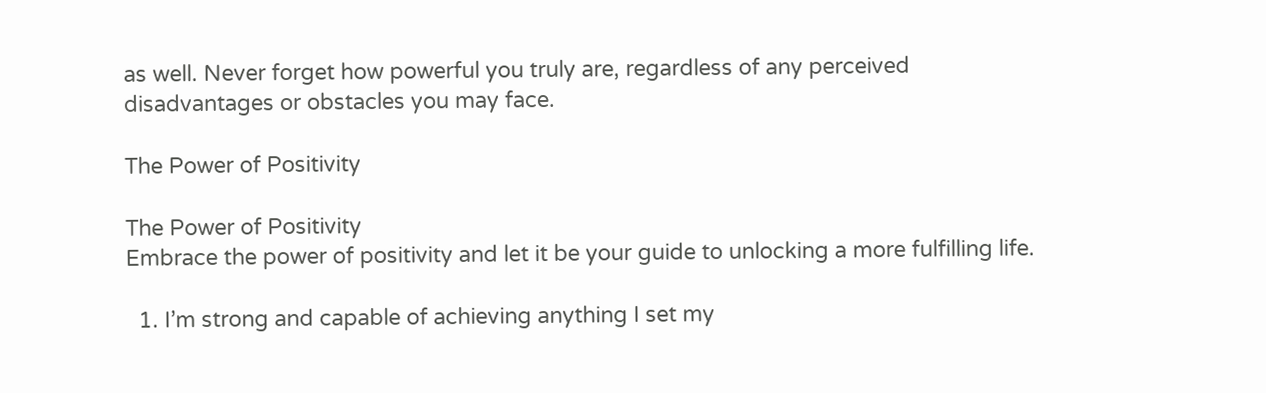as well. Never forget how powerful you truly are, regardless of any perceived disadvantages or obstacles you may face.

The Power of Positivity

The Power of Positivity
Embrace the power of positivity and let it be your guide to unlocking a more fulfilling life.

  1. I’m strong and capable of achieving anything I set my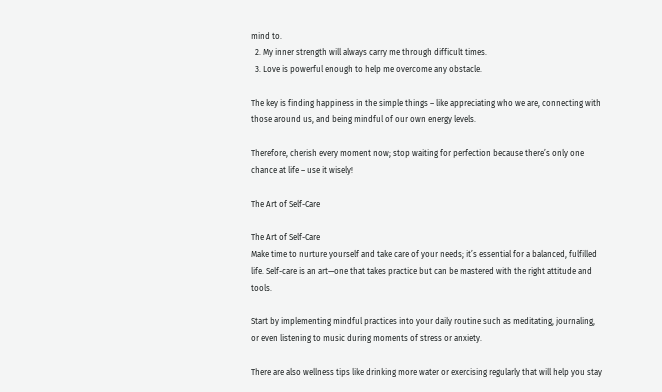mind to.
  2. My inner strength will always carry me through difficult times.
  3. Love is powerful enough to help me overcome any obstacle.

The key is finding happiness in the simple things – like appreciating who we are, connecting with those around us, and being mindful of our own energy levels.

Therefore, cherish every moment now; stop waiting for perfection because there’s only one chance at life – use it wisely!

The Art of Self-Care

The Art of Self-Care
Make time to nurture yourself and take care of your needs; it’s essential for a balanced, fulfilled life. Self-care is an art—one that takes practice but can be mastered with the right attitude and tools.

Start by implementing mindful practices into your daily routine such as meditating, journaling, or even listening to music during moments of stress or anxiety.

There are also wellness tips like drinking more water or exercising regularly that will help you stay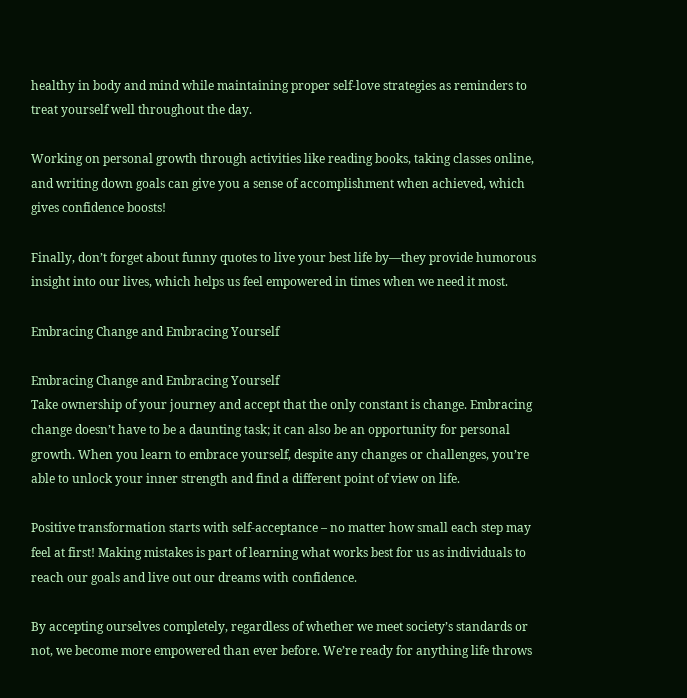healthy in body and mind while maintaining proper self-love strategies as reminders to treat yourself well throughout the day.

Working on personal growth through activities like reading books, taking classes online, and writing down goals can give you a sense of accomplishment when achieved, which gives confidence boosts!

Finally, don’t forget about funny quotes to live your best life by—they provide humorous insight into our lives, which helps us feel empowered in times when we need it most.

Embracing Change and Embracing Yourself

Embracing Change and Embracing Yourself
Take ownership of your journey and accept that the only constant is change. Embracing change doesn’t have to be a daunting task; it can also be an opportunity for personal growth. When you learn to embrace yourself, despite any changes or challenges, you’re able to unlock your inner strength and find a different point of view on life.

Positive transformation starts with self-acceptance – no matter how small each step may feel at first! Making mistakes is part of learning what works best for us as individuals to reach our goals and live out our dreams with confidence.

By accepting ourselves completely, regardless of whether we meet society’s standards or not, we become more empowered than ever before. We’re ready for anything life throws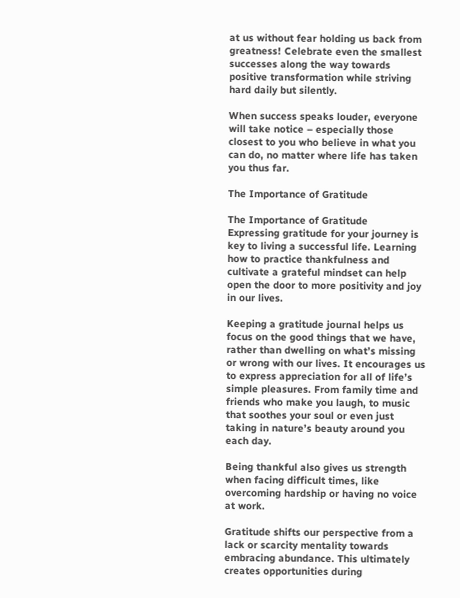at us without fear holding us back from greatness! Celebrate even the smallest successes along the way towards positive transformation while striving hard daily but silently.

When success speaks louder, everyone will take notice – especially those closest to you who believe in what you can do, no matter where life has taken you thus far.

The Importance of Gratitude

The Importance of Gratitude
Expressing gratitude for your journey is key to living a successful life. Learning how to practice thankfulness and cultivate a grateful mindset can help open the door to more positivity and joy in our lives.

Keeping a gratitude journal helps us focus on the good things that we have, rather than dwelling on what’s missing or wrong with our lives. It encourages us to express appreciation for all of life’s simple pleasures. From family time and friends who make you laugh, to music that soothes your soul or even just taking in nature’s beauty around you each day.

Being thankful also gives us strength when facing difficult times, like overcoming hardship or having no voice at work.

Gratitude shifts our perspective from a lack or scarcity mentality towards embracing abundance. This ultimately creates opportunities during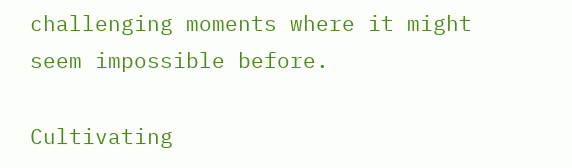challenging moments where it might seem impossible before.

Cultivating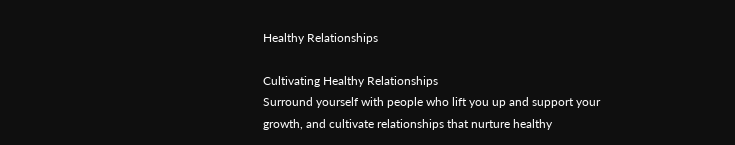Healthy Relationships

Cultivating Healthy Relationships
Surround yourself with people who lift you up and support your growth, and cultivate relationships that nurture healthy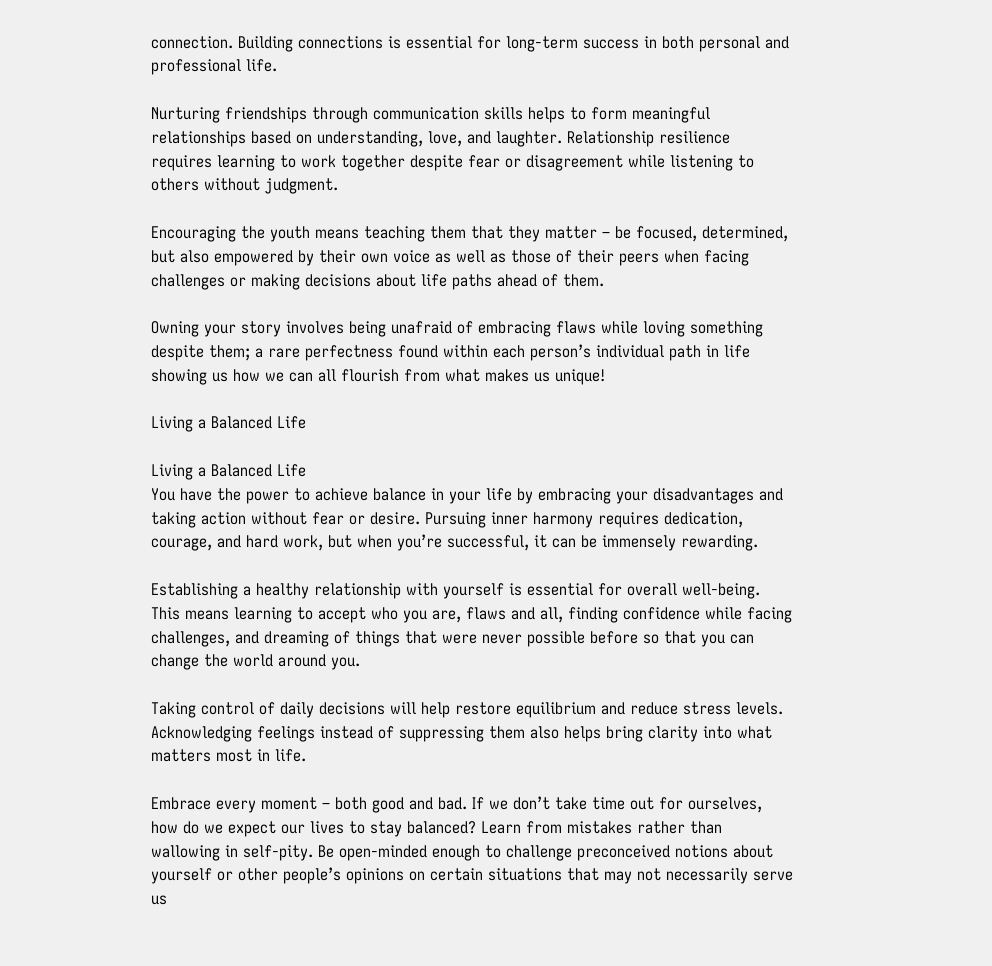connection. Building connections is essential for long-term success in both personal and professional life.

Nurturing friendships through communication skills helps to form meaningful relationships based on understanding, love, and laughter. Relationship resilience requires learning to work together despite fear or disagreement while listening to others without judgment.

Encouraging the youth means teaching them that they matter – be focused, determined, but also empowered by their own voice as well as those of their peers when facing challenges or making decisions about life paths ahead of them.

Owning your story involves being unafraid of embracing flaws while loving something despite them; a rare perfectness found within each person’s individual path in life showing us how we can all flourish from what makes us unique!

Living a Balanced Life

Living a Balanced Life
You have the power to achieve balance in your life by embracing your disadvantages and taking action without fear or desire. Pursuing inner harmony requires dedication, courage, and hard work, but when you’re successful, it can be immensely rewarding.

Establishing a healthy relationship with yourself is essential for overall well-being. This means learning to accept who you are, flaws and all, finding confidence while facing challenges, and dreaming of things that were never possible before so that you can change the world around you.

Taking control of daily decisions will help restore equilibrium and reduce stress levels. Acknowledging feelings instead of suppressing them also helps bring clarity into what matters most in life.

Embrace every moment – both good and bad. If we don’t take time out for ourselves, how do we expect our lives to stay balanced? Learn from mistakes rather than wallowing in self-pity. Be open-minded enough to challenge preconceived notions about yourself or other people’s opinions on certain situations that may not necessarily serve us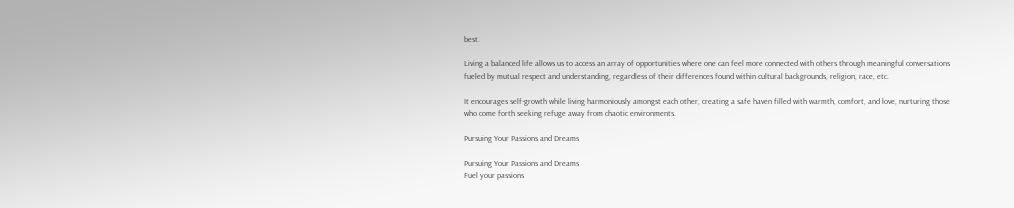best.

Living a balanced life allows us to access an array of opportunities where one can feel more connected with others through meaningful conversations fueled by mutual respect and understanding, regardless of their differences found within cultural backgrounds, religion, race, etc.

It encourages self-growth while living harmoniously amongst each other, creating a safe haven filled with warmth, comfort, and love, nurturing those who come forth seeking refuge away from chaotic environments.

Pursuing Your Passions and Dreams

Pursuing Your Passions and Dreams
Fuel your passions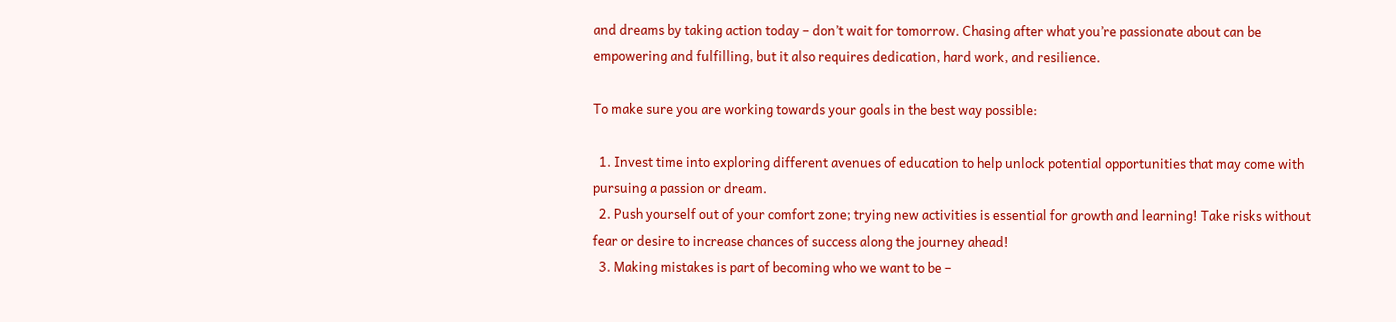and dreams by taking action today – don’t wait for tomorrow. Chasing after what you’re passionate about can be empowering and fulfilling, but it also requires dedication, hard work, and resilience.

To make sure you are working towards your goals in the best way possible:

  1. Invest time into exploring different avenues of education to help unlock potential opportunities that may come with pursuing a passion or dream.
  2. Push yourself out of your comfort zone; trying new activities is essential for growth and learning! Take risks without fear or desire to increase chances of success along the journey ahead!
  3. Making mistakes is part of becoming who we want to be –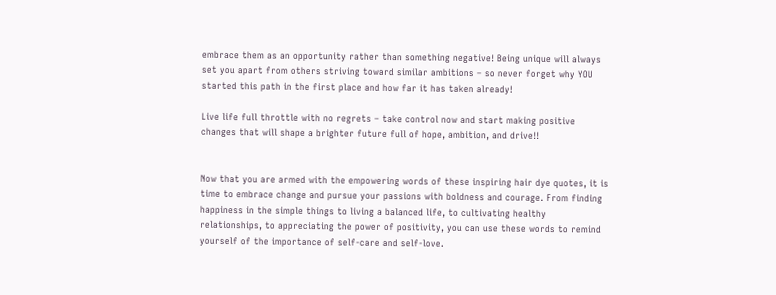embrace them as an opportunity rather than something negative! Being unique will always set you apart from others striving toward similar ambitions – so never forget why YOU started this path in the first place and how far it has taken already!

Live life full throttle with no regrets – take control now and start making positive changes that will shape a brighter future full of hope, ambition, and drive!!


Now that you are armed with the empowering words of these inspiring hair dye quotes, it is time to embrace change and pursue your passions with boldness and courage. From finding happiness in the simple things to living a balanced life, to cultivating healthy relationships, to appreciating the power of positivity, you can use these words to remind yourself of the importance of self-care and self-love.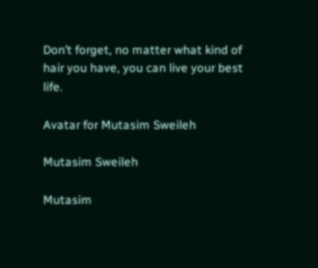Don’t forget, no matter what kind of hair you have, you can live your best life.

Avatar for Mutasim Sweileh

Mutasim Sweileh

Mutasim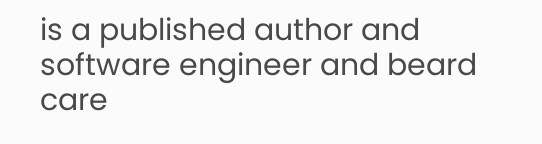is a published author and software engineer and beard care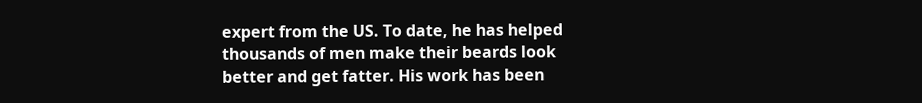expert from the US. To date, he has helped thousands of men make their beards look better and get fatter. His work has been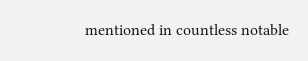mentioned in countless notable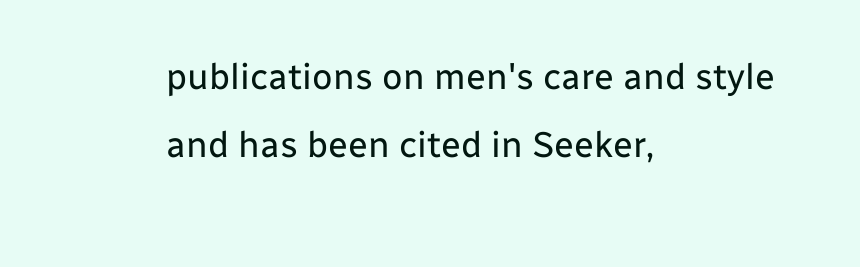publications on men's care and style and has been cited in Seeker,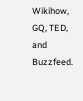Wikihow, GQ, TED, and Buzzfeed.